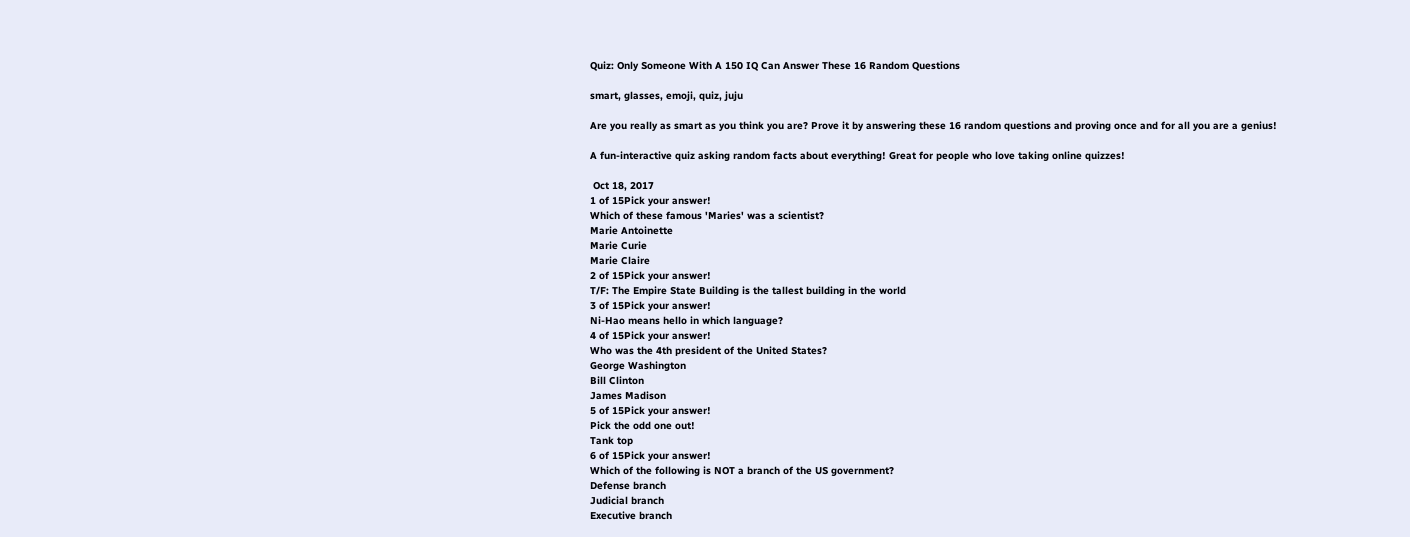Quiz: Only Someone With A 150 IQ Can Answer These 16 Random Questions

smart, glasses, emoji, quiz, juju

Are you really as smart as you think you are? Prove it by answering these 16 random questions and proving once and for all you are a genius!

A fun-interactive quiz asking random facts about everything! Great for people who love taking online quizzes!

 Oct 18, 2017
1 of 15Pick your answer!
Which of these famous 'Maries' was a scientist?
Marie Antoinette
Marie Curie
Marie Claire
2 of 15Pick your answer!
T/F: The Empire State Building is the tallest building in the world
3 of 15Pick your answer!
Ni-Hao means hello in which language?
4 of 15Pick your answer!
Who was the 4th president of the United States?
George Washington
Bill Clinton
James Madison
5 of 15Pick your answer!
Pick the odd one out!
Tank top
6 of 15Pick your answer!
Which of the following is NOT a branch of the US government?
Defense branch
Judicial branch
Executive branch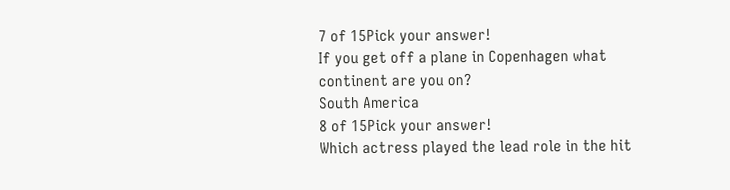7 of 15Pick your answer!
If you get off a plane in Copenhagen what continent are you on?
South America
8 of 15Pick your answer!
Which actress played the lead role in the hit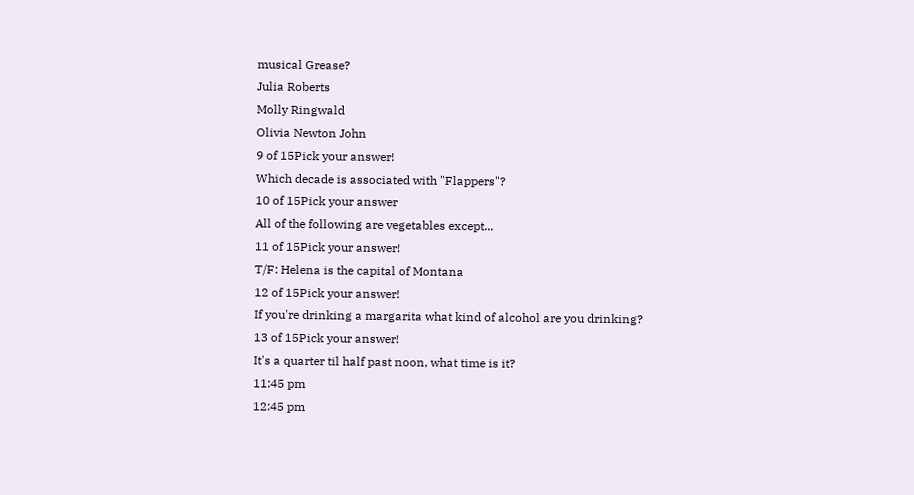musical Grease?
Julia Roberts
Molly Ringwald
Olivia Newton John
9 of 15Pick your answer!
Which decade is associated with "Flappers"?
10 of 15Pick your answer
All of the following are vegetables except...
11 of 15Pick your answer!
T/F: Helena is the capital of Montana
12 of 15Pick your answer!
If you're drinking a margarita what kind of alcohol are you drinking?
13 of 15Pick your answer!
It's a quarter til half past noon, what time is it?
11:45 pm
12:45 pm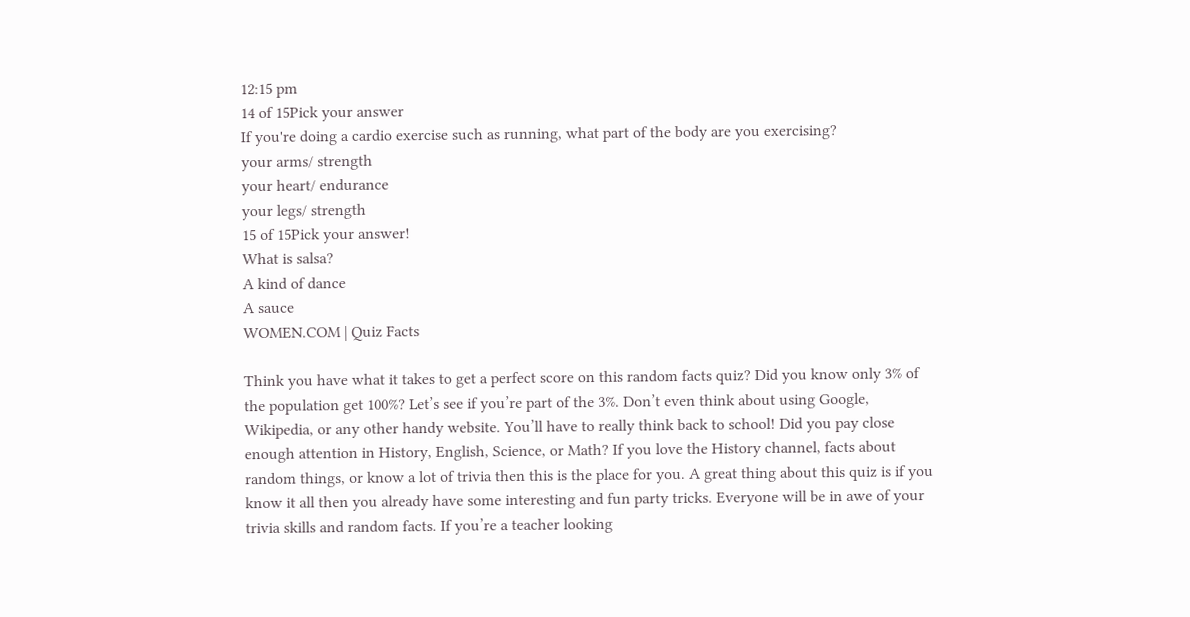12:15 pm
14 of 15Pick your answer
If you're doing a cardio exercise such as running, what part of the body are you exercising?
your arms/ strength
your heart/ endurance
your legs/ strength
15 of 15Pick your answer!
What is salsa?
A kind of dance
A sauce
WOMEN.COM | Quiz Facts

Think you have what it takes to get a perfect score on this random facts quiz? Did you know only 3% of the population get 100%? Let’s see if you’re part of the 3%. Don’t even think about using Google, Wikipedia, or any other handy website. You’ll have to really think back to school! Did you pay close enough attention in History, English, Science, or Math? If you love the History channel, facts about random things, or know a lot of trivia then this is the place for you. A great thing about this quiz is if you know it all then you already have some interesting and fun party tricks. Everyone will be in awe of your trivia skills and random facts. If you’re a teacher looking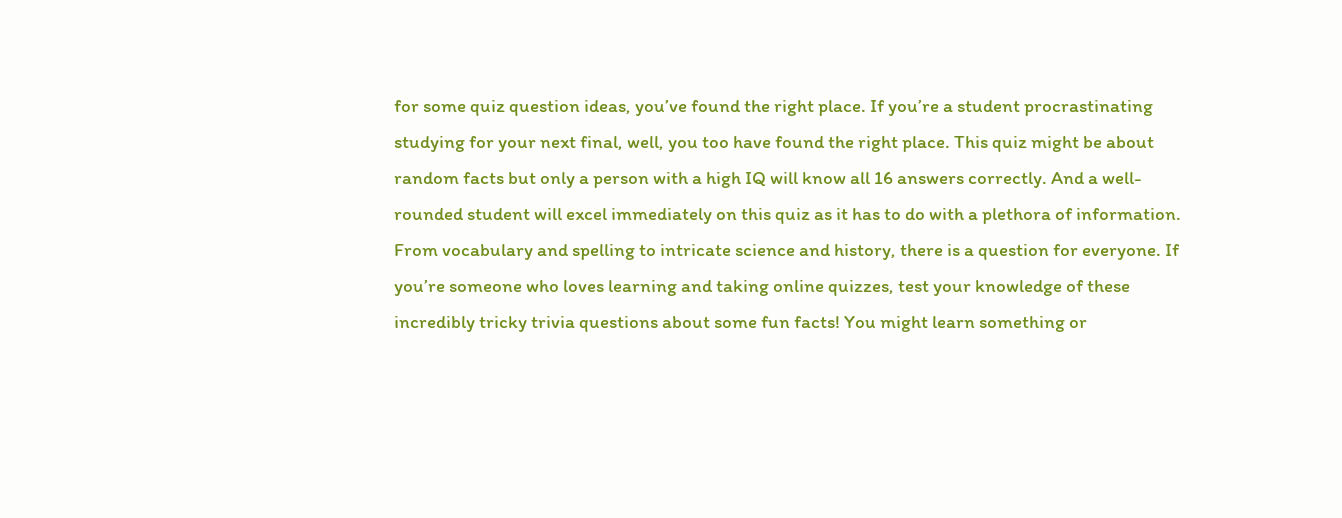for some quiz question ideas, you’ve found the right place. If you’re a student procrastinating studying for your next final, well, you too have found the right place. This quiz might be about random facts but only a person with a high IQ will know all 16 answers correctly. And a well-rounded student will excel immediately on this quiz as it has to do with a plethora of information. From vocabulary and spelling to intricate science and history, there is a question for everyone. If you’re someone who loves learning and taking online quizzes, test your knowledge of these incredibly tricky trivia questions about some fun facts! You might learn something or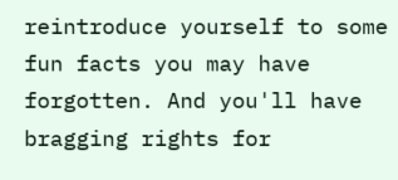reintroduce yourself to some fun facts you may have forgotten. And you'll have bragging rights for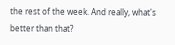the rest of the week. And really, what's better than that?